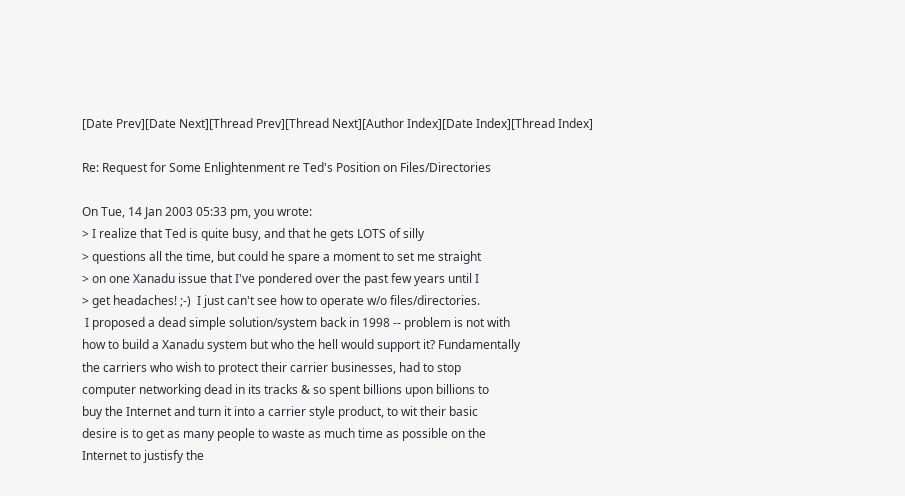[Date Prev][Date Next][Thread Prev][Thread Next][Author Index][Date Index][Thread Index]

Re: Request for Some Enlightenment re Ted's Position on Files/Directories

On Tue, 14 Jan 2003 05:33 pm, you wrote:
> I realize that Ted is quite busy, and that he gets LOTS of silly
> questions all the time, but could he spare a moment to set me straight
> on one Xanadu issue that I've pondered over the past few years until I
> get headaches! ;-)  I just can't see how to operate w/o files/directories.
 I proposed a dead simple solution/system back in 1998 -- problem is not with
how to build a Xanadu system but who the hell would support it? Fundamentally
the carriers who wish to protect their carrier businesses, had to stop
computer networking dead in its tracks & so spent billions upon billions to
buy the Internet and turn it into a carrier style product, to wit their basic
desire is to get as many people to waste as much time as possible on the
Internet to justisfy the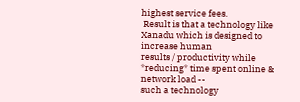highest service fees.
 Result is that a technology like Xanadu which is designed to increase human
results / productivity while *reducing* time spent online & network load --
such a technology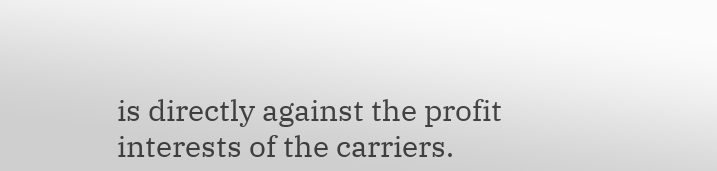is directly against the profit interests of the carriers.